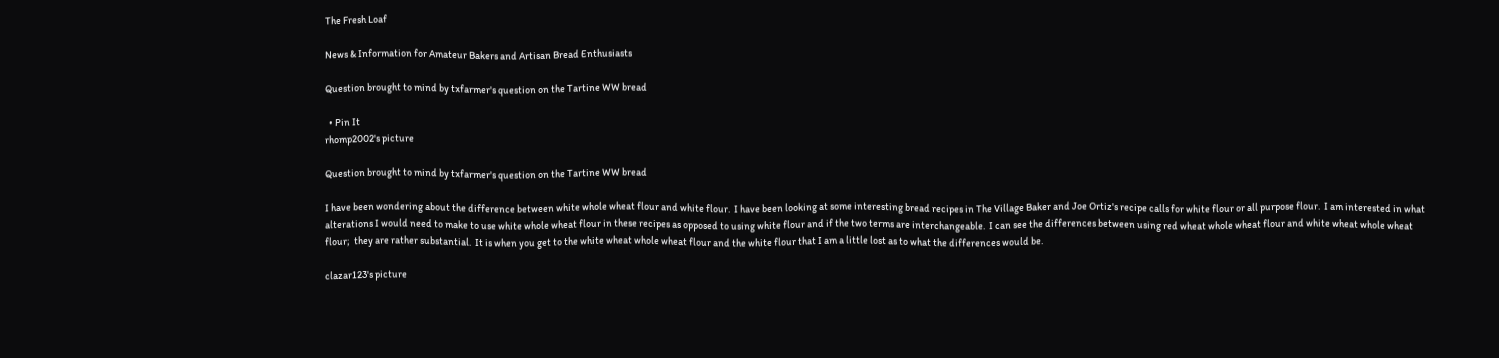The Fresh Loaf

News & Information for Amateur Bakers and Artisan Bread Enthusiasts

Question brought to mind by txfarmer's question on the Tartine WW bread

  • Pin It
rhomp2002's picture

Question brought to mind by txfarmer's question on the Tartine WW bread

I have been wondering about the difference between white whole wheat flour and white flour.  I have been looking at some interesting bread recipes in The Village Baker and Joe Ortiz's recipe calls for white flour or all purpose flour.  I am interested in what alterations I would need to make to use white whole wheat flour in these recipes as opposed to using white flour and if the two terms are interchangeable.  I can see the differences between using red wheat whole wheat flour and white wheat whole wheat flour;  they are rather substantial.  It is when you get to the white wheat whole wheat flour and the white flour that I am a little lost as to what the differences would be.

clazar123's picture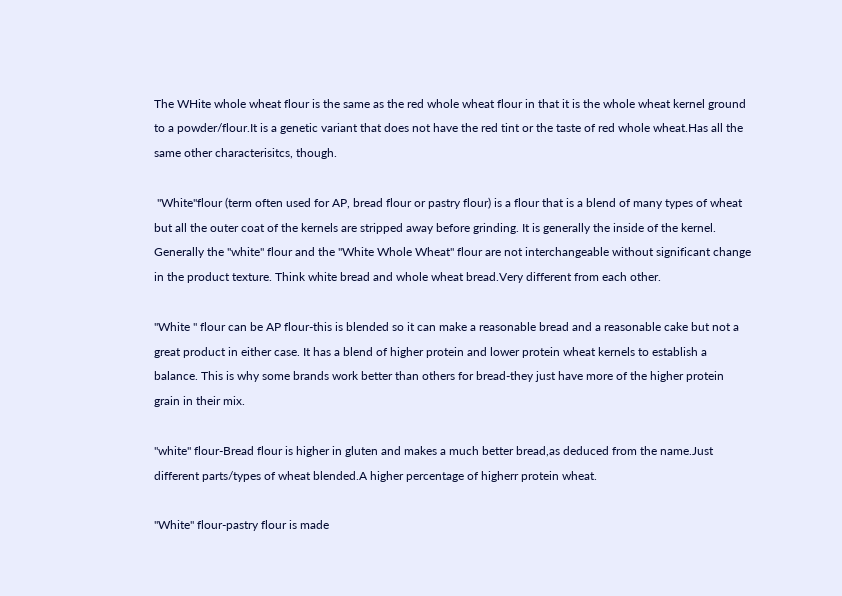The WHite whole wheat flour is the same as the red whole wheat flour in that it is the whole wheat kernel ground to a powder/flour.It is a genetic variant that does not have the red tint or the taste of red whole wheat.Has all the same other characterisitcs, though.

 "White"flour (term often used for AP, bread flour or pastry flour) is a flour that is a blend of many types of wheat but all the outer coat of the kernels are stripped away before grinding. It is generally the inside of the kernel. Generally the "white" flour and the "White Whole Wheat" flour are not interchangeable without significant change in the product texture. Think white bread and whole wheat bread.Very different from each other.

"White " flour can be AP flour-this is blended so it can make a reasonable bread and a reasonable cake but not a great product in either case. It has a blend of higher protein and lower protein wheat kernels to establish a balance. This is why some brands work better than others for bread-they just have more of the higher protein grain in their mix.

"white" flour-Bread flour is higher in gluten and makes a much better bread,as deduced from the name.Just different parts/types of wheat blended.A higher percentage of higherr protein wheat.

"White" flour-pastry flour is made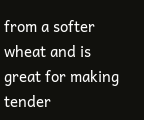from a softer wheat and is great for making tender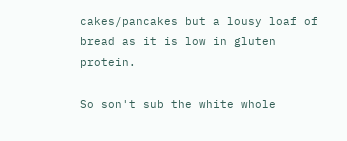cakes/pancakes but a lousy loaf of bread as it is low in gluten protein.

So son't sub the white whole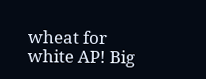wheat for white AP! Big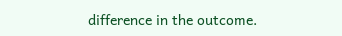difference in the outcome.